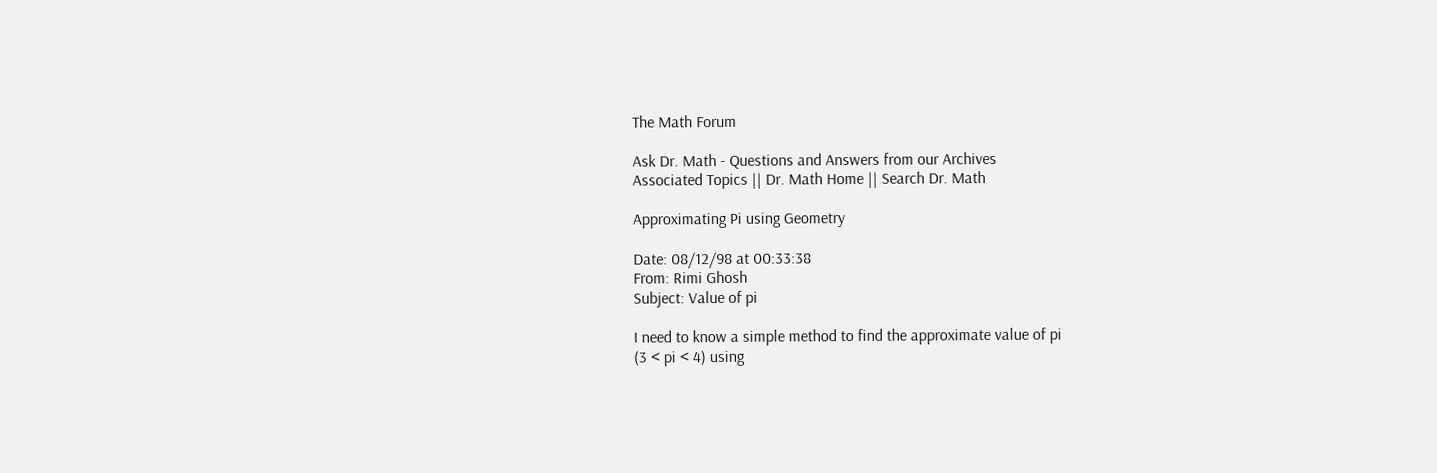The Math Forum

Ask Dr. Math - Questions and Answers from our Archives
Associated Topics || Dr. Math Home || Search Dr. Math

Approximating Pi using Geometry

Date: 08/12/98 at 00:33:38
From: Rimi Ghosh
Subject: Value of pi

I need to know a simple method to find the approximate value of pi
(3 < pi < 4) using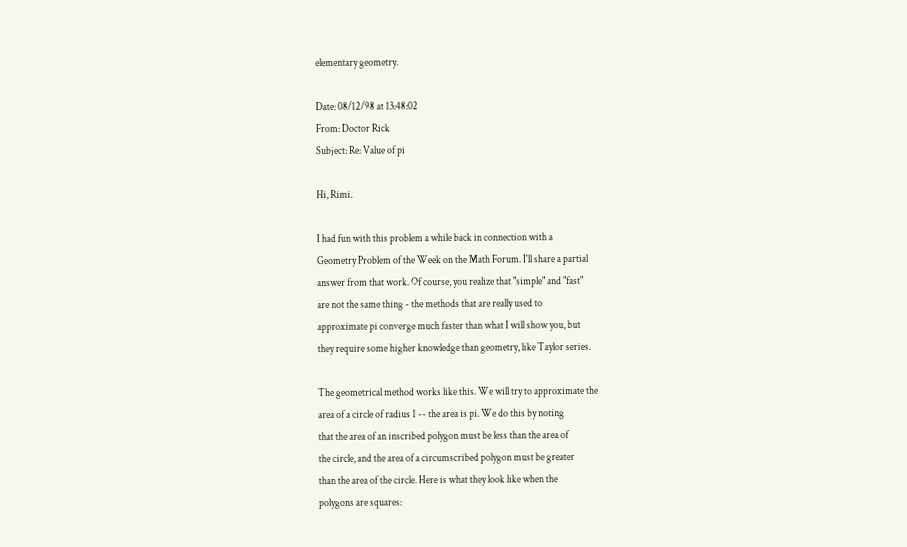elementary geometry.

Date: 08/12/98 at 13:48:02
From: Doctor Rick
Subject: Re: Value of pi

Hi, Rimi.

I had fun with this problem a while back in connection with a
Geometry Problem of the Week on the Math Forum. I'll share a partial
answer from that work. Of course, you realize that "simple" and "fast"
are not the same thing - the methods that are really used to
approximate pi converge much faster than what I will show you, but
they require some higher knowledge than geometry, like Taylor series.

The geometrical method works like this. We will try to approximate the
area of a circle of radius 1 -- the area is pi. We do this by noting
that the area of an inscribed polygon must be less than the area of
the circle, and the area of a circumscribed polygon must be greater
than the area of the circle. Here is what they look like when the
polygons are squares: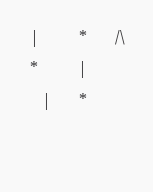|          *       /\       *          |
   |       *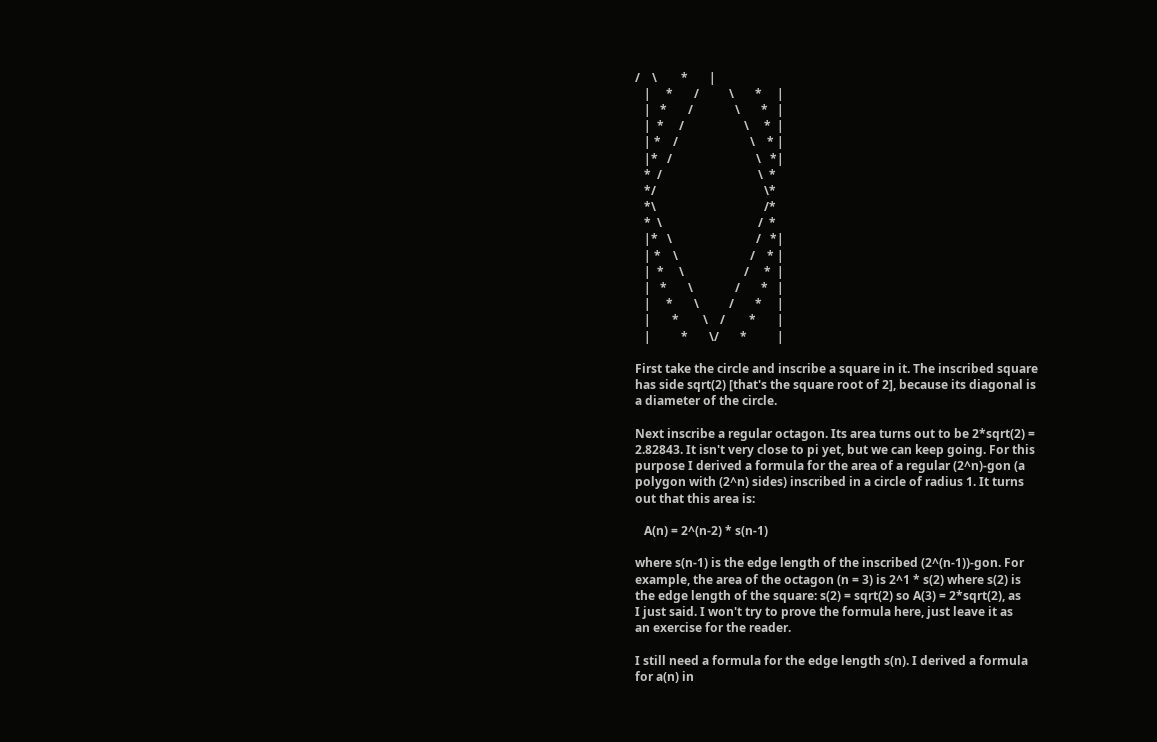/    \        *       |
   |     *       /          \       *     |
   |   *       /              \       *   |
   |  *     /                    \     *  |
   | *    /                        \    * |
   |*   /                            \   *|
   *  /                                \  *
   */                                    \*
   *\                                    /*
   *  \                                /  *
   |*   \                            /   *|
   | *    \                        /    * |
   |  *     \                    /     *  |
   |   *       \              /       *   |
   |     *       \          /       *     |
   |       *        \    /        *       |
   |          *       \/       *          |

First take the circle and inscribe a square in it. The inscribed square
has side sqrt(2) [that's the square root of 2], because its diagonal is
a diameter of the circle.

Next inscribe a regular octagon. Its area turns out to be 2*sqrt(2) =
2.82843. It isn't very close to pi yet, but we can keep going. For this
purpose I derived a formula for the area of a regular (2^n)-gon (a
polygon with (2^n) sides) inscribed in a circle of radius 1. It turns
out that this area is:

   A(n) = 2^(n-2) * s(n-1)

where s(n-1) is the edge length of the inscribed (2^(n-1))-gon. For
example, the area of the octagon (n = 3) is 2^1 * s(2) where s(2) is
the edge length of the square: s(2) = sqrt(2) so A(3) = 2*sqrt(2), as
I just said. I won't try to prove the formula here, just leave it as
an exercise for the reader.

I still need a formula for the edge length s(n). I derived a formula
for a(n) in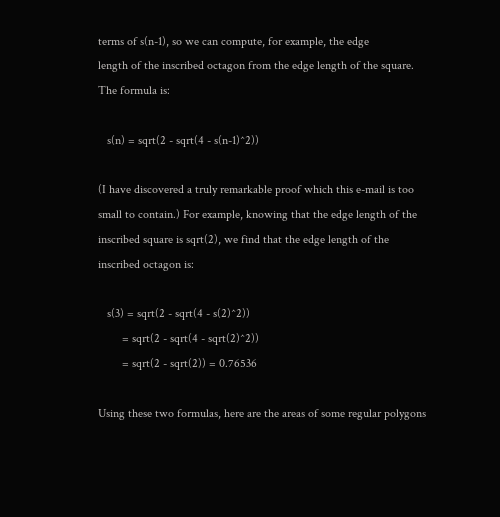terms of s(n-1), so we can compute, for example, the edge
length of the inscribed octagon from the edge length of the square.
The formula is:

   s(n) = sqrt(2 - sqrt(4 - s(n-1)^2))

(I have discovered a truly remarkable proof which this e-mail is too
small to contain.) For example, knowing that the edge length of the
inscribed square is sqrt(2), we find that the edge length of the
inscribed octagon is:

   s(3) = sqrt(2 - sqrt(4 - s(2)^2))
        = sqrt(2 - sqrt(4 - sqrt(2)^2))
        = sqrt(2 - sqrt(2)) = 0.76536

Using these two formulas, here are the areas of some regular polygons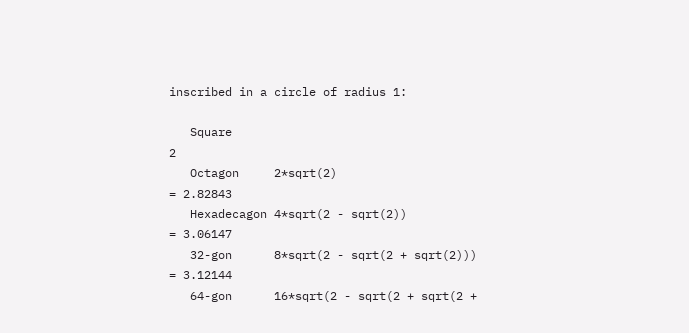inscribed in a circle of radius 1:

   Square                                                 2
   Octagon     2*sqrt(2)                                = 2.82843
   Hexadecagon 4*sqrt(2 - sqrt(2))                      = 3.06147
   32-gon      8*sqrt(2 - sqrt(2 + sqrt(2)))            = 3.12144
   64-gon      16*sqrt(2 - sqrt(2 + sqrt(2 +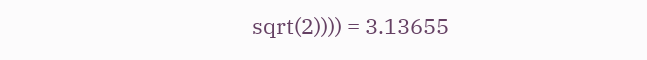sqrt(2)))) = 3.13655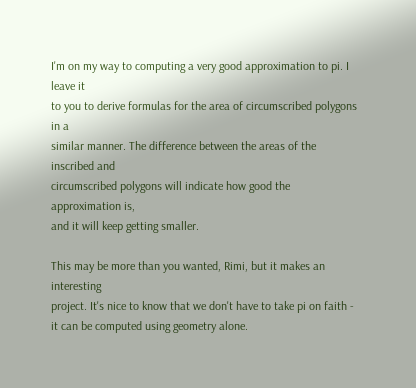I'm on my way to computing a very good approximation to pi. I leave it
to you to derive formulas for the area of circumscribed polygons in a
similar manner. The difference between the areas of the inscribed and
circumscribed polygons will indicate how good the approximation is,
and it will keep getting smaller.

This may be more than you wanted, Rimi, but it makes an interesting
project. It's nice to know that we don't have to take pi on faith -
it can be computed using geometry alone.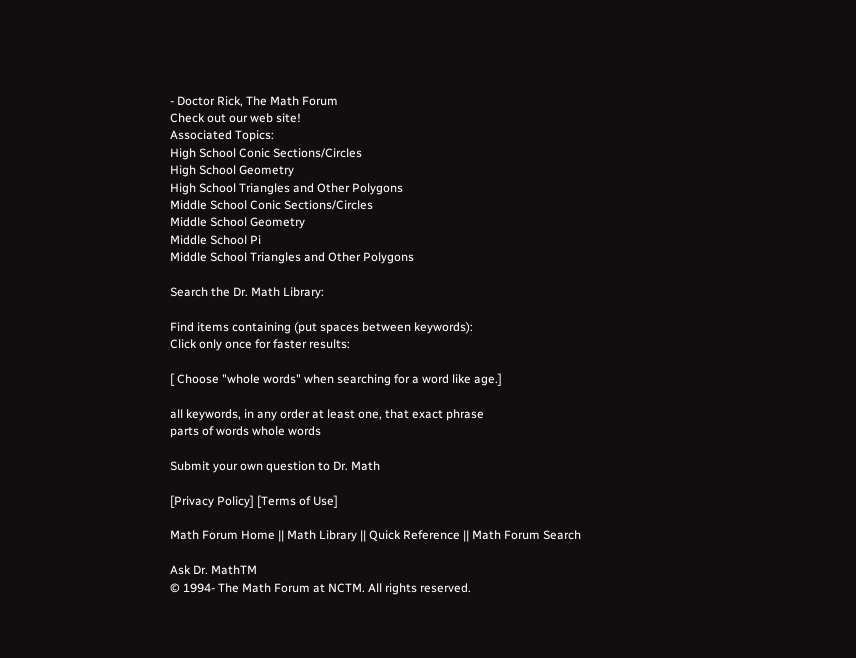- Doctor Rick, The Math Forum
Check out our web site!
Associated Topics:
High School Conic Sections/Circles
High School Geometry
High School Triangles and Other Polygons
Middle School Conic Sections/Circles
Middle School Geometry
Middle School Pi
Middle School Triangles and Other Polygons

Search the Dr. Math Library:

Find items containing (put spaces between keywords):
Click only once for faster results:

[ Choose "whole words" when searching for a word like age.]

all keywords, in any order at least one, that exact phrase
parts of words whole words

Submit your own question to Dr. Math

[Privacy Policy] [Terms of Use]

Math Forum Home || Math Library || Quick Reference || Math Forum Search

Ask Dr. MathTM
© 1994- The Math Forum at NCTM. All rights reserved.